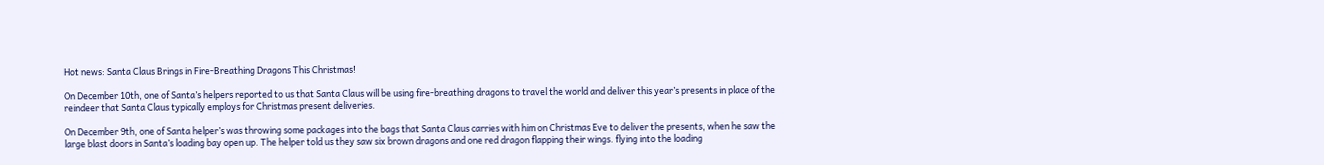Hot news: Santa Claus Brings in Fire-Breathing Dragons This Christmas!

On December 10th, one of Santa’s helpers reported to us that Santa Claus will be using fire-breathing dragons to travel the world and deliver this year’s presents in place of the reindeer that Santa Claus typically employs for Christmas present deliveries.

On December 9th, one of Santa helper’s was throwing some packages into the bags that Santa Claus carries with him on Christmas Eve to deliver the presents, when he saw the large blast doors in Santa’s loading bay open up. The helper told us they saw six brown dragons and one red dragon flapping their wings. flying into the loading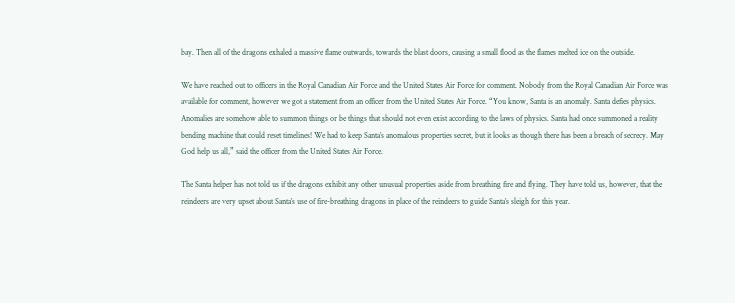bay. Then all of the dragons exhaled a massive flame outwards, towards the blast doors, causing a small flood as the flames melted ice on the outside.

We have reached out to officers in the Royal Canadian Air Force and the United States Air Force for comment. Nobody from the Royal Canadian Air Force was available for comment, however we got a statement from an officer from the United States Air Force. “You know, Santa is an anomaly. Santa defies physics. Anomalies are somehow able to summon things or be things that should not even exist according to the laws of physics. Santa had once summoned a reality bending machine that could reset timelines! We had to keep Santa’s anomalous properties secret, but it looks as though there has been a breach of secrecy. May God help us all,” said the officer from the United States Air Force.

The Santa helper has not told us if the dragons exhibit any other unusual properties aside from breathing fire and flying. They have told us, however, that the reindeers are very upset about Santa’s use of fire-breathing dragons in place of the reindeers to guide Santa’s sleigh for this year.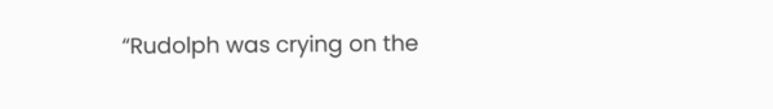“Rudolph was crying on the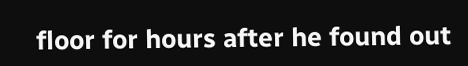floor for hours after he found out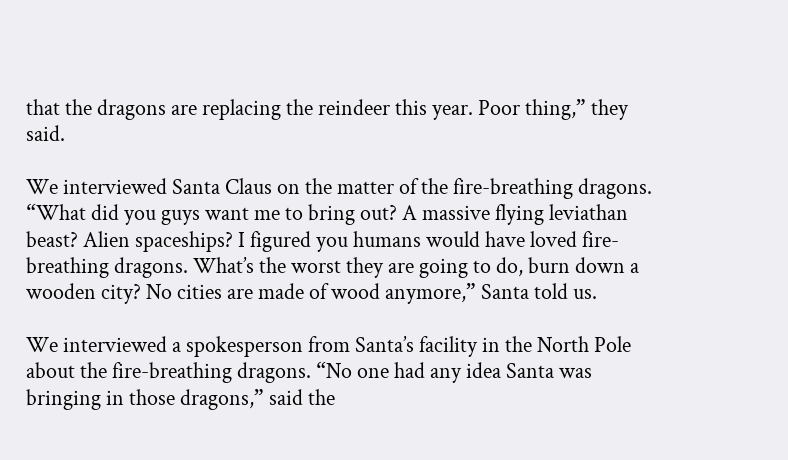that the dragons are replacing the reindeer this year. Poor thing,” they said.

We interviewed Santa Claus on the matter of the fire-breathing dragons. “What did you guys want me to bring out? A massive flying leviathan beast? Alien spaceships? I figured you humans would have loved fire-breathing dragons. What’s the worst they are going to do, burn down a wooden city? No cities are made of wood anymore,” Santa told us.

We interviewed a spokesperson from Santa’s facility in the North Pole about the fire-breathing dragons. “No one had any idea Santa was bringing in those dragons,” said the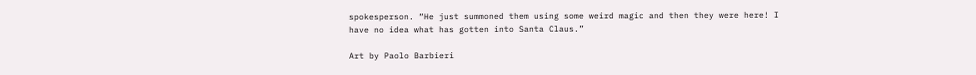spokesperson. “He just summoned them using some weird magic and then they were here! I have no idea what has gotten into Santa Claus.”

Art by Paolo Barbieri